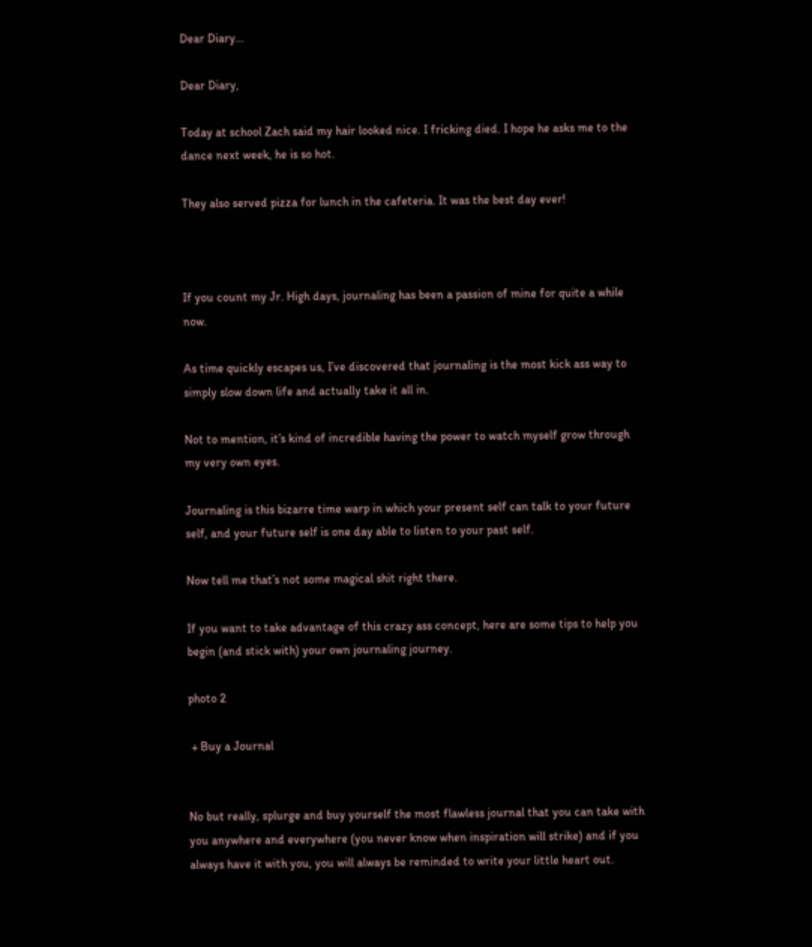Dear Diary…

Dear Diary,

Today at school Zach said my hair looked nice. I fricking died. I hope he asks me to the dance next week, he is so hot.

They also served pizza for lunch in the cafeteria. It was the best day ever!



If you count my Jr. High days, journaling has been a passion of mine for quite a while now.

As time quickly escapes us, I’ve discovered that journaling is the most kick ass way to simply slow down life and actually take it all in.

Not to mention, it’s kind of incredible having the power to watch myself grow through my very own eyes.

Journaling is this bizarre time warp in which your present self can talk to your future self, and your future self is one day able to listen to your past self.

Now tell me that’s not some magical shit right there.

If you want to take advantage of this crazy ass concept, here are some tips to help you begin (and stick with) your own journaling journey.

photo 2

 + Buy a Journal


No but really, splurge and buy yourself the most flawless journal that you can take with you anywhere and everywhere (you never know when inspiration will strike) and if you always have it with you, you will always be reminded to write your little heart out.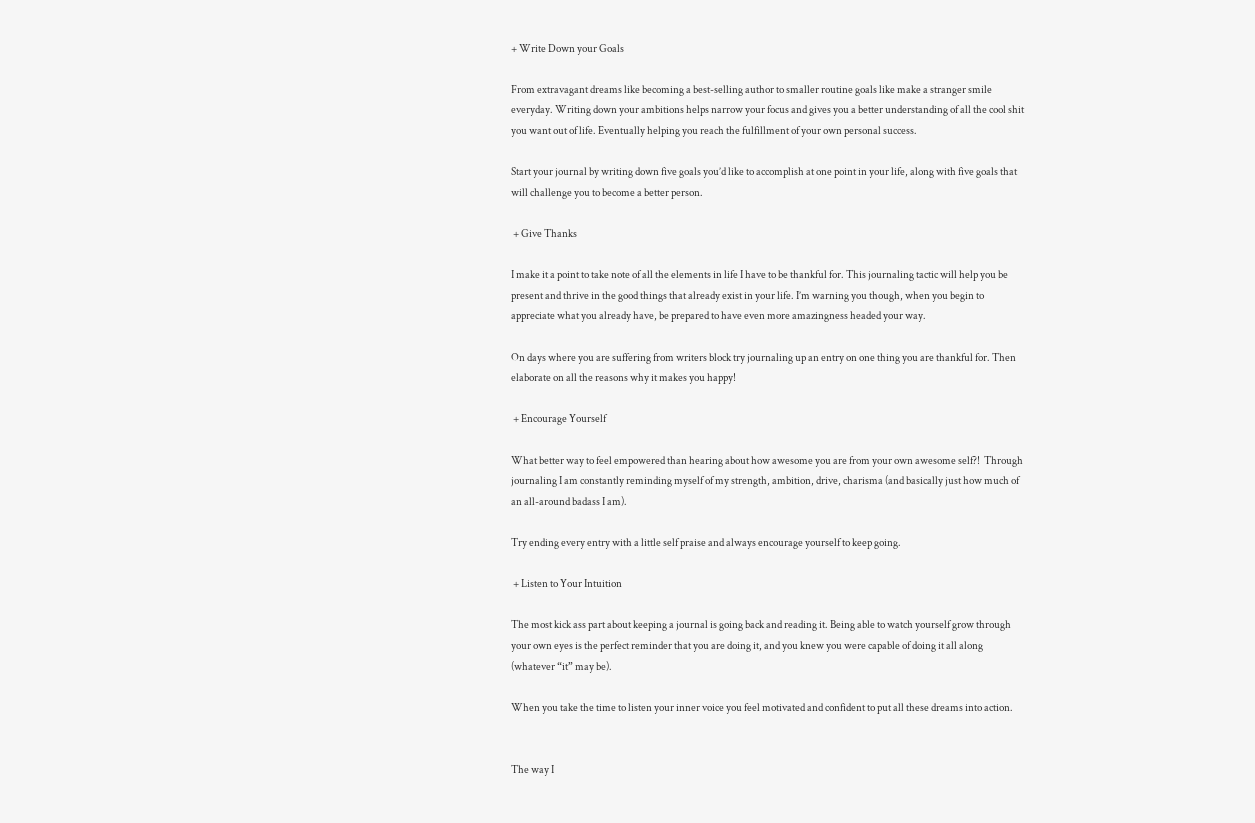+ Write Down your Goals

From extravagant dreams like becoming a best-selling author to smaller routine goals like make a stranger smile everyday. Writing down your ambitions helps narrow your focus and gives you a better understanding of all the cool shit you want out of life. Eventually helping you reach the fulfillment of your own personal success.

Start your journal by writing down five goals you’d like to accomplish at one point in your life, along with five goals that will challenge you to become a better person.

 + Give Thanks

I make it a point to take note of all the elements in life I have to be thankful for. This journaling tactic will help you be present and thrive in the good things that already exist in your life. I’m warning you though, when you begin to appreciate what you already have, be prepared to have even more amazingness headed your way.

On days where you are suffering from writers block try journaling up an entry on one thing you are thankful for. Then elaborate on all the reasons why it makes you happy!

 + Encourage Yourself

What better way to feel empowered than hearing about how awesome you are from your own awesome self?!  Through journaling I am constantly reminding myself of my strength, ambition, drive, charisma (and basically just how much of an all-around badass I am).

Try ending every entry with a little self praise and always encourage yourself to keep going.

 + Listen to Your Intuition

The most kick ass part about keeping a journal is going back and reading it. Being able to watch yourself grow through your own eyes is the perfect reminder that you are doing it, and you knew you were capable of doing it all along (whatever “it” may be).

When you take the time to listen your inner voice you feel motivated and confident to put all these dreams into action.


The way I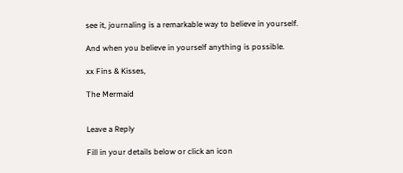see it, journaling is a remarkable way to believe in yourself.

And when you believe in yourself anything is possible.

xx Fins & Kisses,

The Mermaid


Leave a Reply

Fill in your details below or click an icon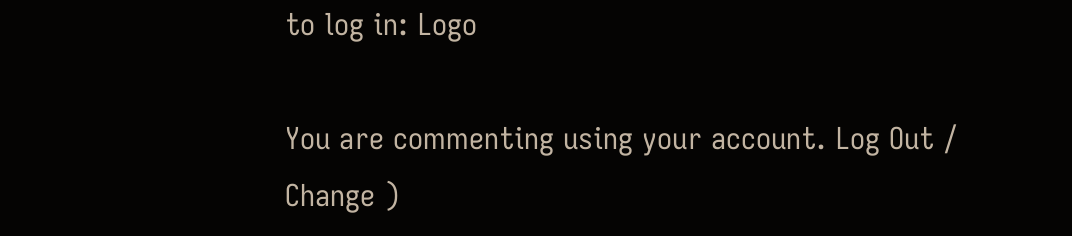to log in: Logo

You are commenting using your account. Log Out /  Change )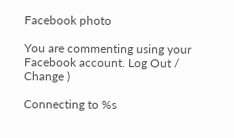Facebook photo

You are commenting using your Facebook account. Log Out /  Change )

Connecting to %s